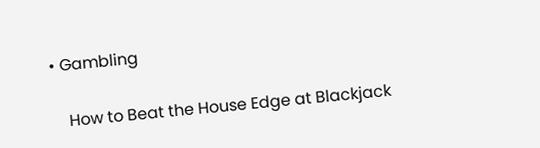• Gambling

    How to Beat the House Edge at Blackjack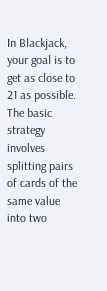In Blackjack, your goal is to get as close to 21 as possible. The basic strategy involves splitting pairs of cards of the same value into two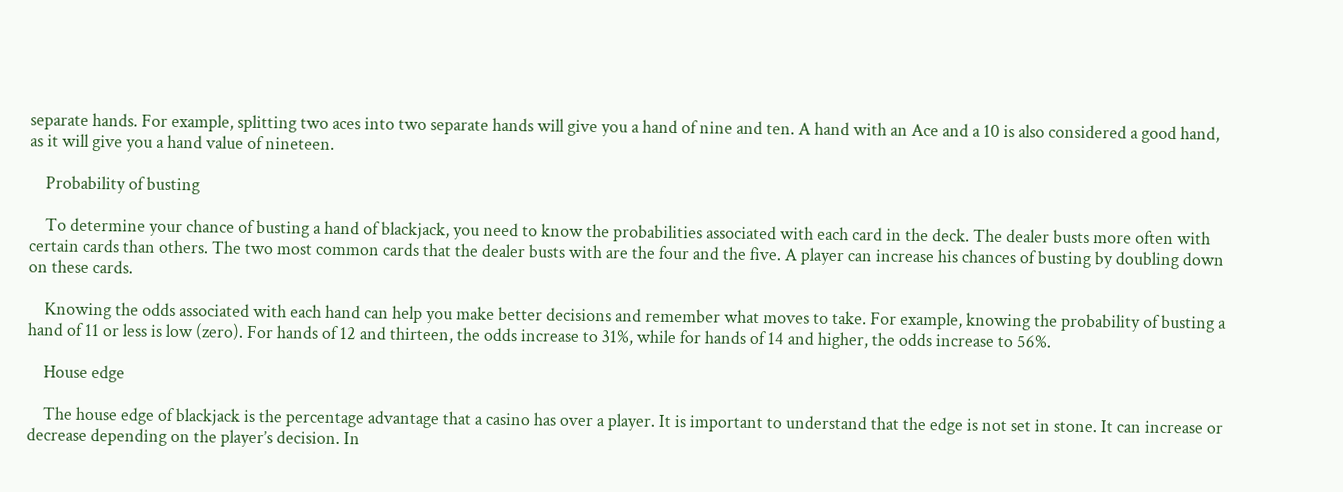separate hands. For example, splitting two aces into two separate hands will give you a hand of nine and ten. A hand with an Ace and a 10 is also considered a good hand, as it will give you a hand value of nineteen.

    Probability of busting

    To determine your chance of busting a hand of blackjack, you need to know the probabilities associated with each card in the deck. The dealer busts more often with certain cards than others. The two most common cards that the dealer busts with are the four and the five. A player can increase his chances of busting by doubling down on these cards.

    Knowing the odds associated with each hand can help you make better decisions and remember what moves to take. For example, knowing the probability of busting a hand of 11 or less is low (zero). For hands of 12 and thirteen, the odds increase to 31%, while for hands of 14 and higher, the odds increase to 56%.

    House edge

    The house edge of blackjack is the percentage advantage that a casino has over a player. It is important to understand that the edge is not set in stone. It can increase or decrease depending on the player’s decision. In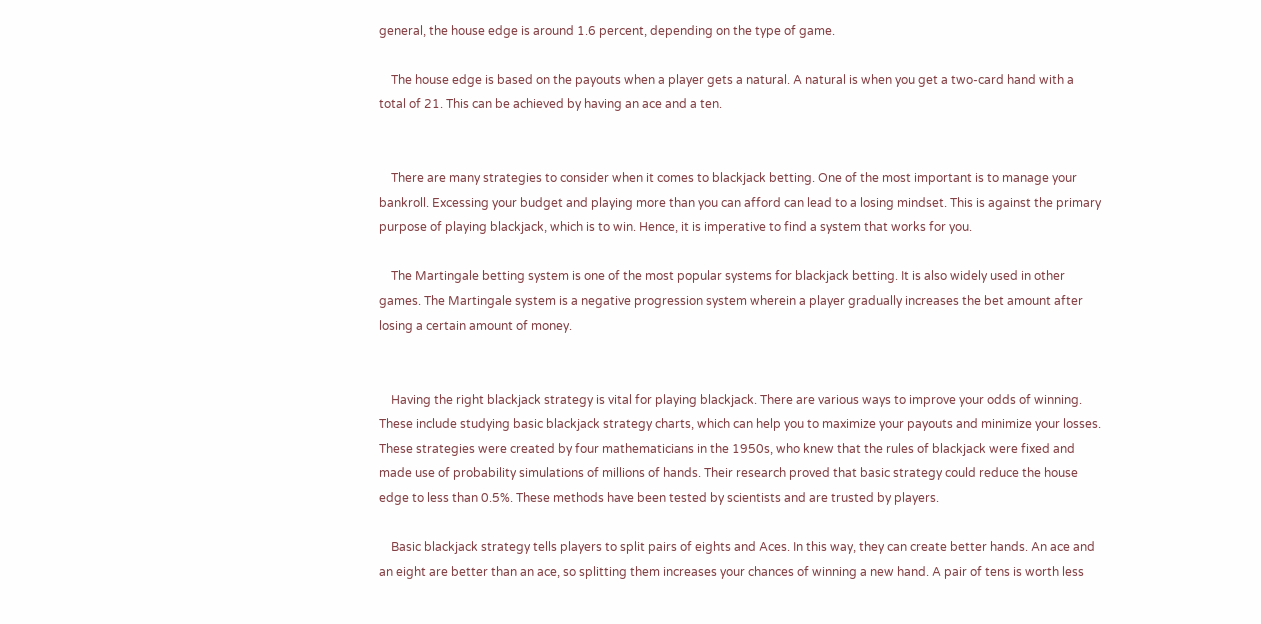general, the house edge is around 1.6 percent, depending on the type of game.

    The house edge is based on the payouts when a player gets a natural. A natural is when you get a two-card hand with a total of 21. This can be achieved by having an ace and a ten.


    There are many strategies to consider when it comes to blackjack betting. One of the most important is to manage your bankroll. Excessing your budget and playing more than you can afford can lead to a losing mindset. This is against the primary purpose of playing blackjack, which is to win. Hence, it is imperative to find a system that works for you.

    The Martingale betting system is one of the most popular systems for blackjack betting. It is also widely used in other games. The Martingale system is a negative progression system wherein a player gradually increases the bet amount after losing a certain amount of money.


    Having the right blackjack strategy is vital for playing blackjack. There are various ways to improve your odds of winning. These include studying basic blackjack strategy charts, which can help you to maximize your payouts and minimize your losses. These strategies were created by four mathematicians in the 1950s, who knew that the rules of blackjack were fixed and made use of probability simulations of millions of hands. Their research proved that basic strategy could reduce the house edge to less than 0.5%. These methods have been tested by scientists and are trusted by players.

    Basic blackjack strategy tells players to split pairs of eights and Aces. In this way, they can create better hands. An ace and an eight are better than an ace, so splitting them increases your chances of winning a new hand. A pair of tens is worth less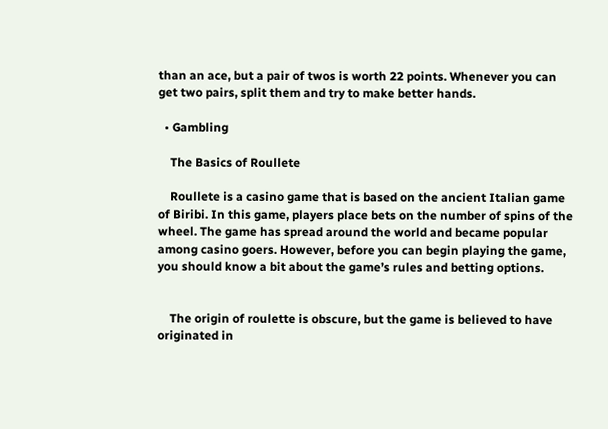than an ace, but a pair of twos is worth 22 points. Whenever you can get two pairs, split them and try to make better hands.

  • Gambling

    The Basics of Roullete

    Roullete is a casino game that is based on the ancient Italian game of Biribi. In this game, players place bets on the number of spins of the wheel. The game has spread around the world and became popular among casino goers. However, before you can begin playing the game, you should know a bit about the game’s rules and betting options.


    The origin of roulette is obscure, but the game is believed to have originated in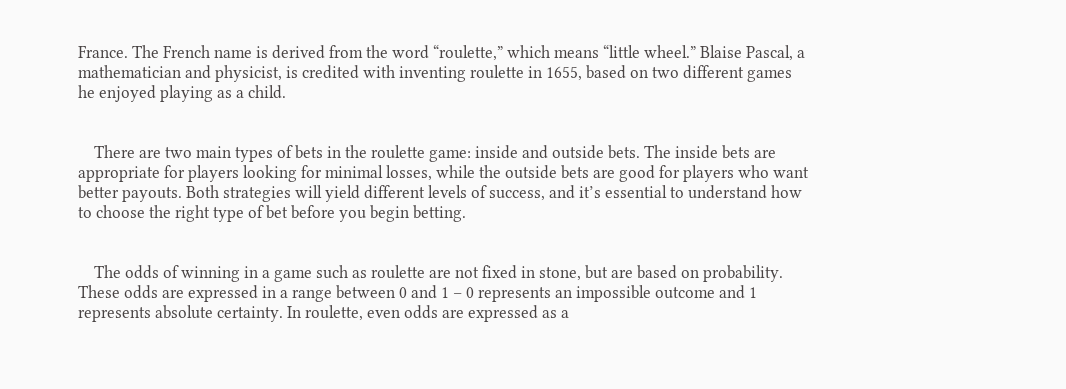France. The French name is derived from the word “roulette,” which means “little wheel.” Blaise Pascal, a mathematician and physicist, is credited with inventing roulette in 1655, based on two different games he enjoyed playing as a child.


    There are two main types of bets in the roulette game: inside and outside bets. The inside bets are appropriate for players looking for minimal losses, while the outside bets are good for players who want better payouts. Both strategies will yield different levels of success, and it’s essential to understand how to choose the right type of bet before you begin betting.


    The odds of winning in a game such as roulette are not fixed in stone, but are based on probability. These odds are expressed in a range between 0 and 1 – 0 represents an impossible outcome and 1 represents absolute certainty. In roulette, even odds are expressed as a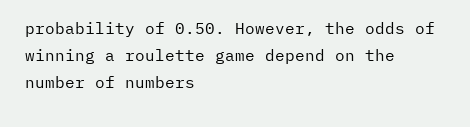probability of 0.50. However, the odds of winning a roulette game depend on the number of numbers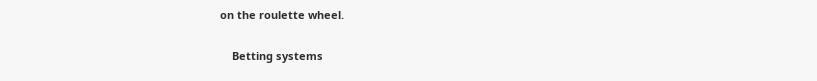on the roulette wheel.

    Betting systems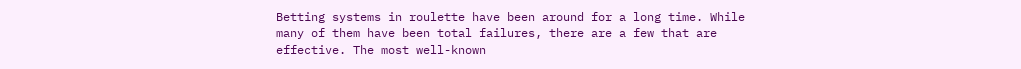Betting systems in roulette have been around for a long time. While many of them have been total failures, there are a few that are effective. The most well-known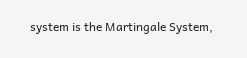system is the Martingale System,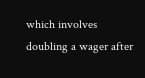which involves doubling a wager after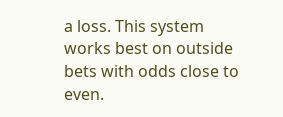a loss. This system works best on outside bets with odds close to even.